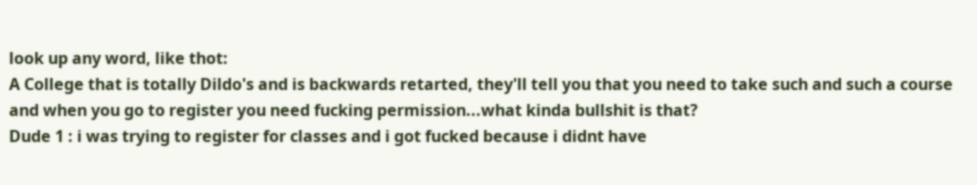look up any word, like thot:
A College that is totally Dildo's and is backwards retarted, they'll tell you that you need to take such and such a course and when you go to register you need fucking permission...what kinda bullshit is that?
Dude 1 : i was trying to register for classes and i got fucked because i didnt have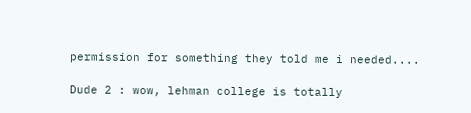permission for something they told me i needed....

Dude 2 : wow, lehman college is totally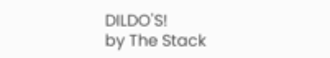DILDO'S!
by The Stack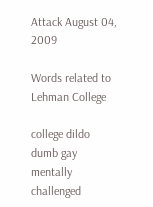Attack August 04, 2009

Words related to Lehman College

college dildo dumb gay mentally challenged